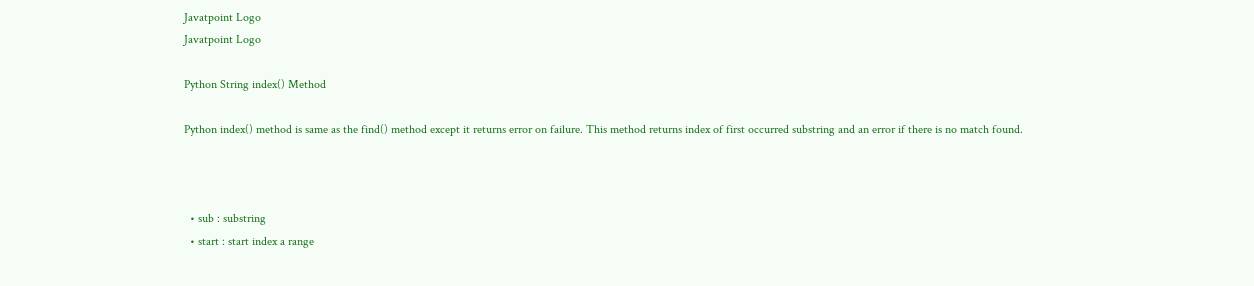Javatpoint Logo
Javatpoint Logo

Python String index() Method

Python index() method is same as the find() method except it returns error on failure. This method returns index of first occurred substring and an error if there is no match found.



  • sub : substring
  • start : start index a range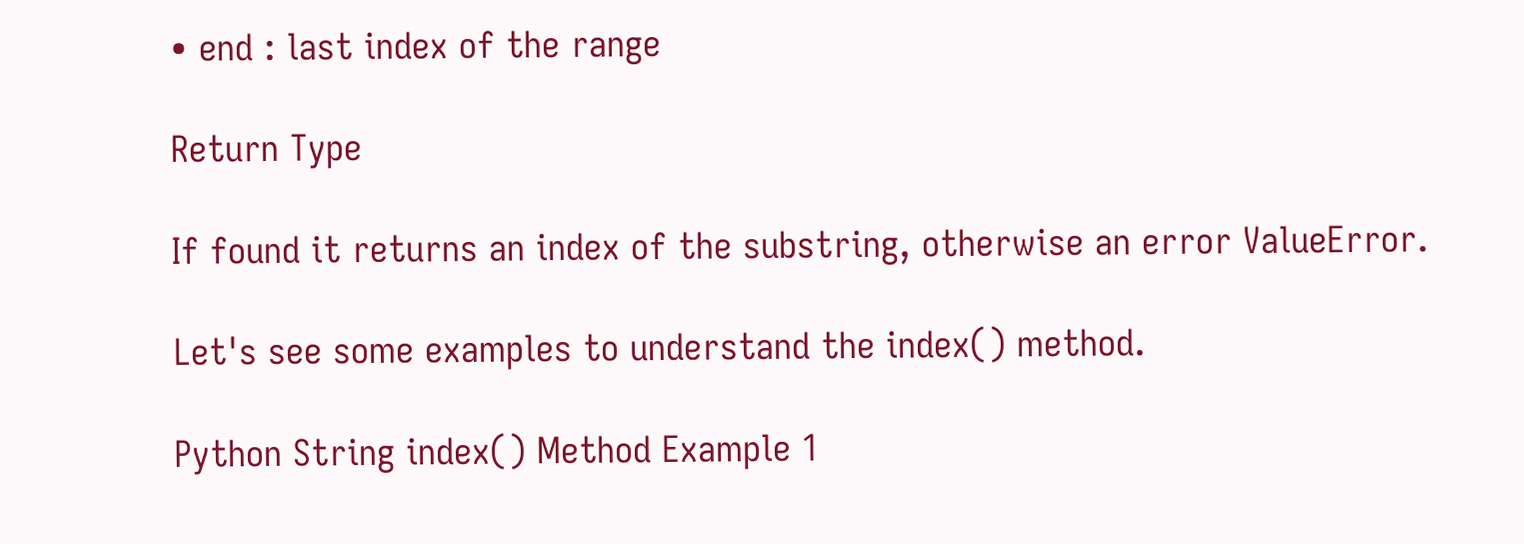• end : last index of the range

Return Type

If found it returns an index of the substring, otherwise an error ValueError.

Let's see some examples to understand the index() method.

Python String index() Method Example 1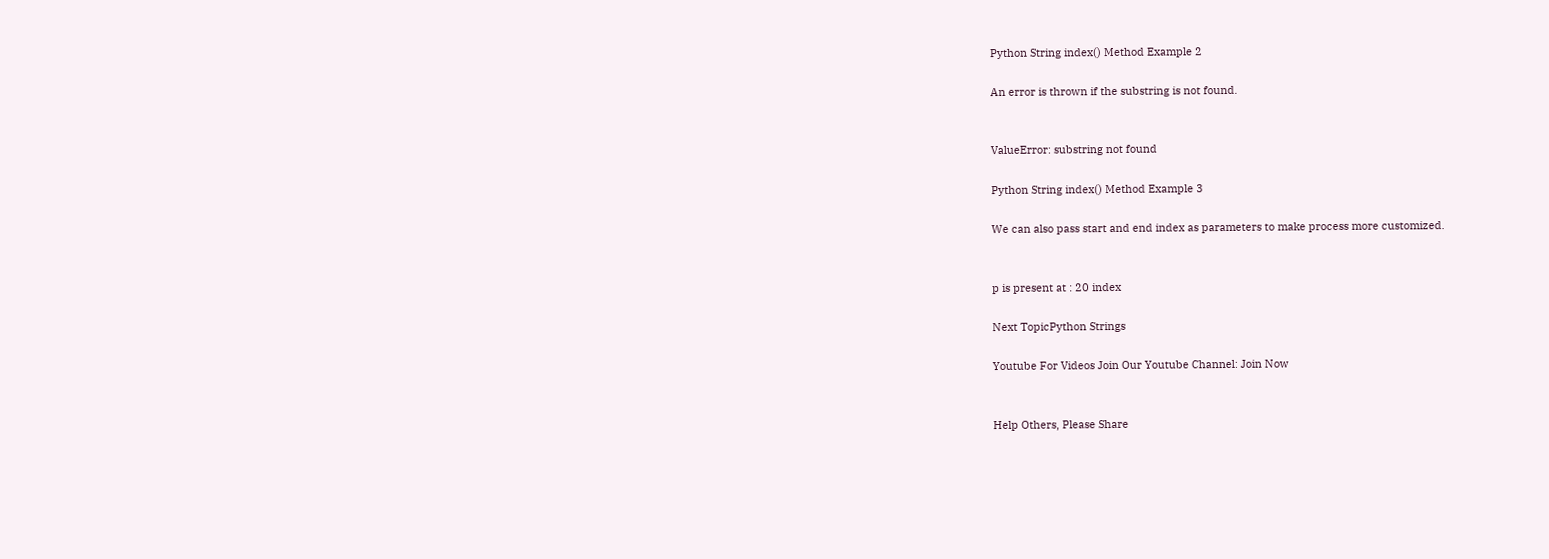Python String index() Method Example 2

An error is thrown if the substring is not found.


ValueError: substring not found

Python String index() Method Example 3

We can also pass start and end index as parameters to make process more customized.


p is present at : 20 index

Next TopicPython Strings

Youtube For Videos Join Our Youtube Channel: Join Now


Help Others, Please Share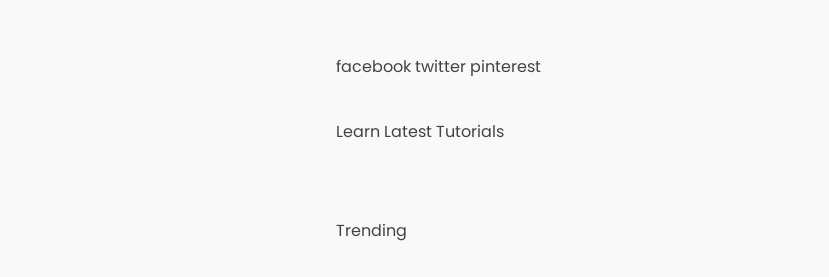facebook twitter pinterest

Learn Latest Tutorials


Trending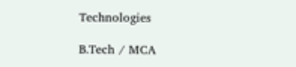Technologies

B.Tech / MCA